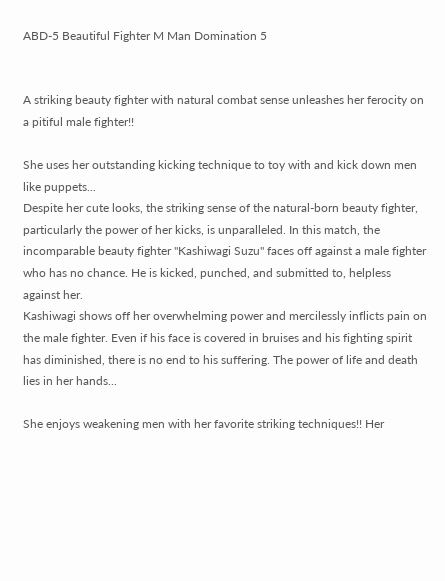ABD-5 Beautiful Fighter M Man Domination 5


A striking beauty fighter with natural combat sense unleashes her ferocity on a pitiful male fighter!!

She uses her outstanding kicking technique to toy with and kick down men like puppets...
Despite her cute looks, the striking sense of the natural-born beauty fighter, particularly the power of her kicks, is unparalleled. In this match, the incomparable beauty fighter "Kashiwagi Suzu" faces off against a male fighter who has no chance. He is kicked, punched, and submitted to, helpless against her.
Kashiwagi shows off her overwhelming power and mercilessly inflicts pain on the male fighter. Even if his face is covered in bruises and his fighting spirit has diminished, there is no end to his suffering. The power of life and death lies in her hands...

She enjoys weakening men with her favorite striking techniques!! Her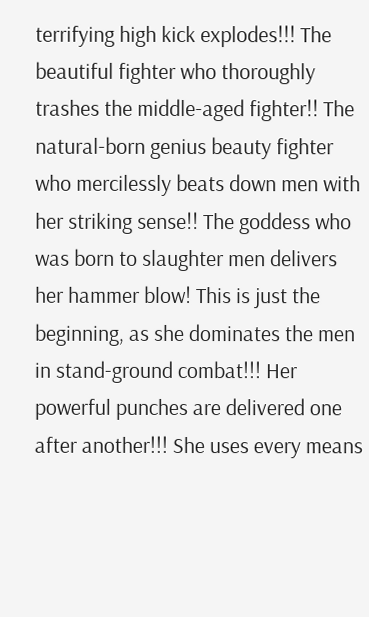terrifying high kick explodes!!! The beautiful fighter who thoroughly trashes the middle-aged fighter!! The natural-born genius beauty fighter who mercilessly beats down men with her striking sense!! The goddess who was born to slaughter men delivers her hammer blow! This is just the beginning, as she dominates the men in stand-ground combat!!! Her powerful punches are delivered one after another!!! She uses every means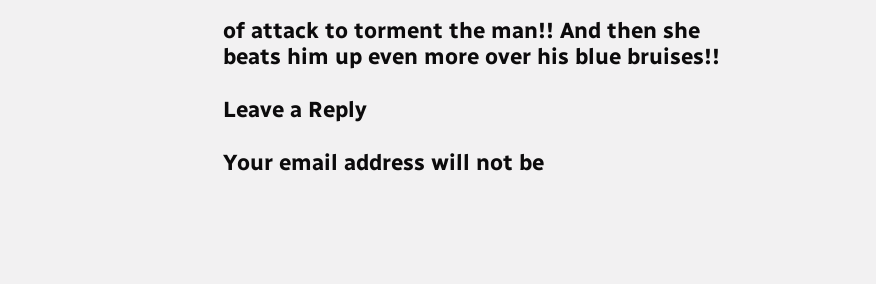of attack to torment the man!! And then she beats him up even more over his blue bruises!!

Leave a Reply

Your email address will not be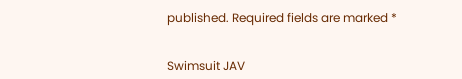published. Required fields are marked *


Swimsuit JAV